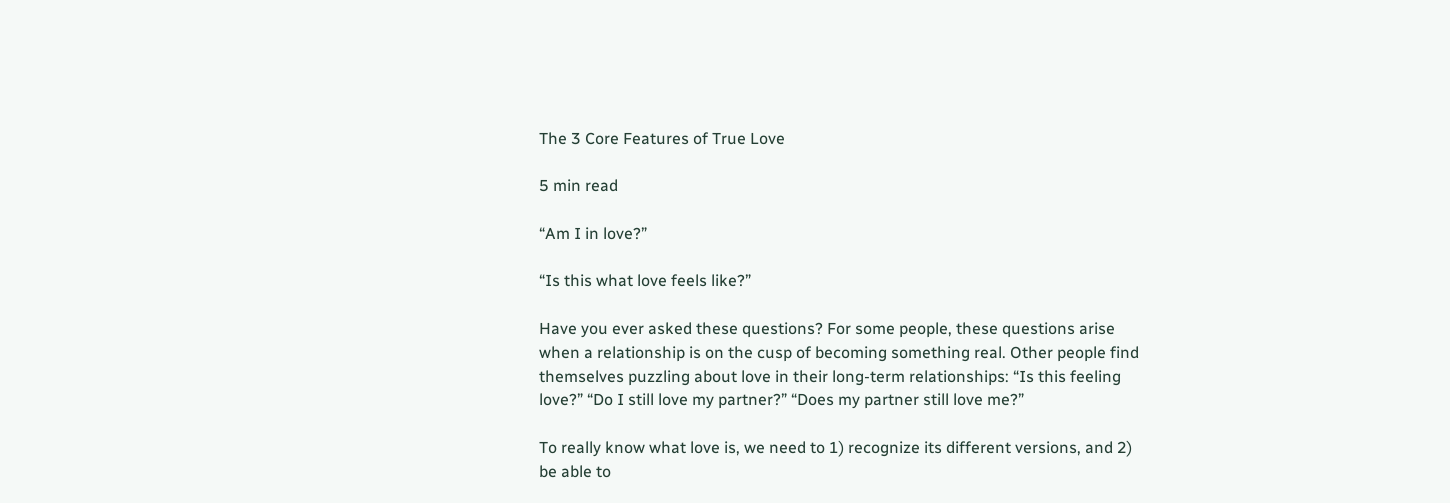The 3 Core Features of True Love

5 min read

“Am I in love?”

“Is this what love feels like?”

Have you ever asked these questions? For some people, these questions arise when a relationship is on the cusp of becoming something real. Other people find themselves puzzling about love in their long-term relationships: “Is this feeling love?” “Do I still love my partner?” “Does my partner still love me?”

To really know what love is, we need to 1) recognize its different versions, and 2) be able to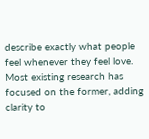describe exactly what people feel whenever they feel love. Most existing research has focused on the former, adding clarity to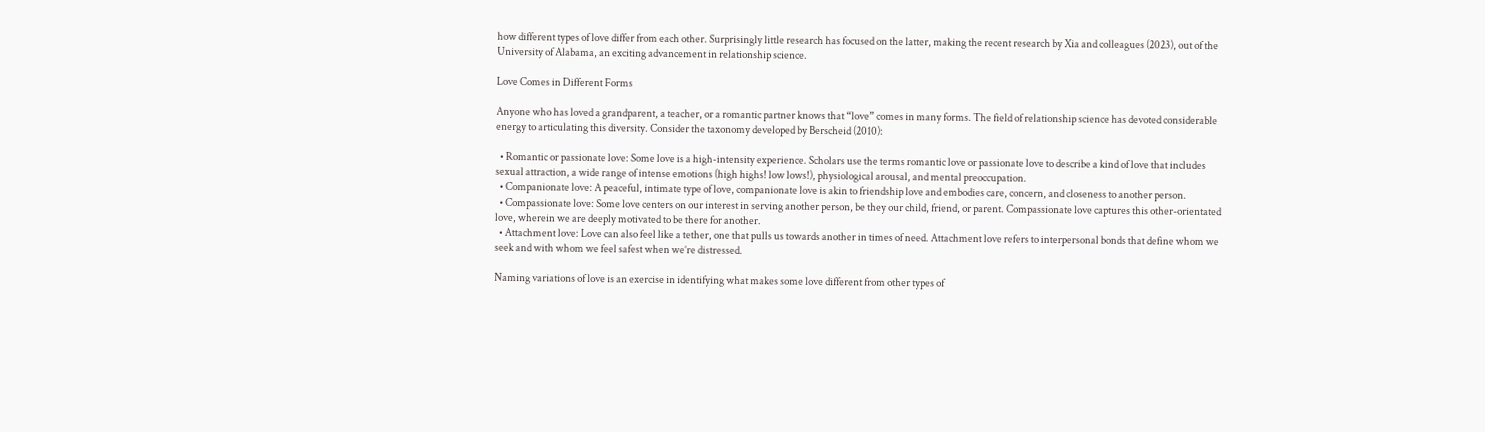how different types of love differ from each other. Surprisingly little research has focused on the latter, making the recent research by Xia and colleagues (2023), out of the University of Alabama, an exciting advancement in relationship science.

Love Comes in Different Forms

Anyone who has loved a grandparent, a teacher, or a romantic partner knows that “love” comes in many forms. The field of relationship science has devoted considerable energy to articulating this diversity. Consider the taxonomy developed by Berscheid (2010):

  • Romantic or passionate love: Some love is a high-intensity experience. Scholars use the terms romantic love or passionate love to describe a kind of love that includes sexual attraction, a wide range of intense emotions (high highs! low lows!), physiological arousal, and mental preoccupation.
  • Companionate love: A peaceful, intimate type of love, companionate love is akin to friendship love and embodies care, concern, and closeness to another person.
  • Compassionate love: Some love centers on our interest in serving another person, be they our child, friend, or parent. Compassionate love captures this other-orientated love, wherein we are deeply motivated to be there for another.
  • Attachment love: Love can also feel like a tether, one that pulls us towards another in times of need. Attachment love refers to interpersonal bonds that define whom we seek and with whom we feel safest when we’re distressed.

Naming variations of love is an exercise in identifying what makes some love different from other types of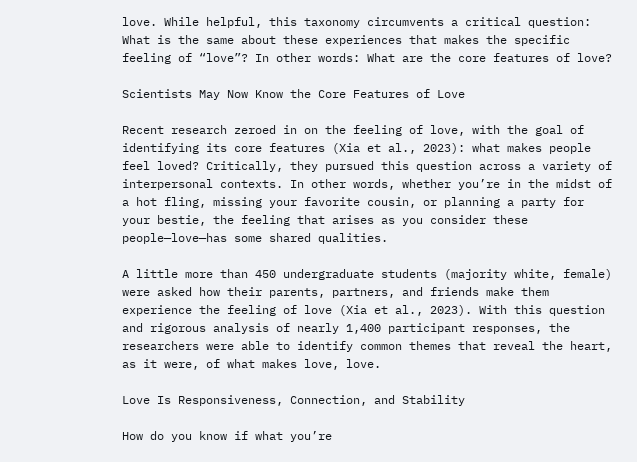love. While helpful, this taxonomy circumvents a critical question: What is the same about these experiences that makes the specific feeling of “love”? In other words: What are the core features of love?

Scientists May Now Know the Core Features of Love

Recent research zeroed in on the feeling of love, with the goal of identifying its core features (Xia et al., 2023): what makes people feel loved? Critically, they pursued this question across a variety of interpersonal contexts. In other words, whether you’re in the midst of a hot fling, missing your favorite cousin, or planning a party for your bestie, the feeling that arises as you consider these people—love—has some shared qualities.

A little more than 450 undergraduate students (majority white, female) were asked how their parents, partners, and friends make them experience the feeling of love (Xia et al., 2023). With this question and rigorous analysis of nearly 1,400 participant responses, the researchers were able to identify common themes that reveal the heart, as it were, of what makes love, love.

Love Is Responsiveness, Connection, and Stability

How do you know if what you’re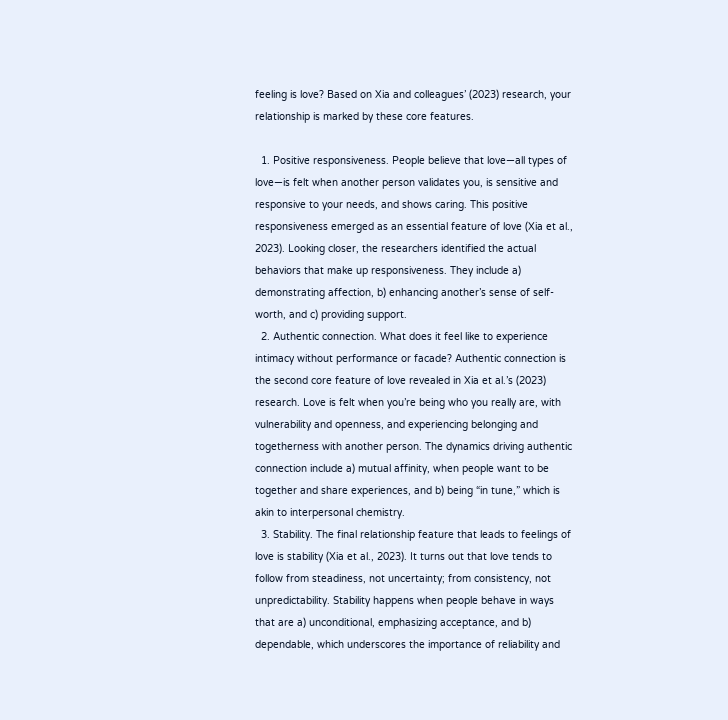feeling is love? Based on Xia and colleagues’ (2023) research, your relationship is marked by these core features.

  1. Positive responsiveness. People believe that love—all types of love—is felt when another person validates you, is sensitive and responsive to your needs, and shows caring. This positive responsiveness emerged as an essential feature of love (Xia et al., 2023). Looking closer, the researchers identified the actual behaviors that make up responsiveness. They include a) demonstrating affection, b) enhancing another’s sense of self-worth, and c) providing support.
  2. Authentic connection. What does it feel like to experience intimacy without performance or facade? Authentic connection is the second core feature of love revealed in Xia et al.’s (2023) research. Love is felt when you’re being who you really are, with vulnerability and openness, and experiencing belonging and togetherness with another person. The dynamics driving authentic connection include a) mutual affinity, when people want to be together and share experiences, and b) being “in tune,” which is akin to interpersonal chemistry.
  3. Stability. The final relationship feature that leads to feelings of love is stability (Xia et al., 2023). It turns out that love tends to follow from steadiness, not uncertainty; from consistency, not unpredictability. Stability happens when people behave in ways that are a) unconditional, emphasizing acceptance, and b) dependable, which underscores the importance of reliability and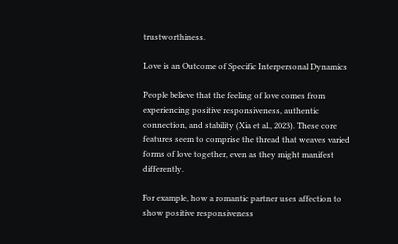trustworthiness.

Love is an Outcome of Specific Interpersonal Dynamics

People believe that the feeling of love comes from experiencing positive responsiveness, authentic connection, and stability (Xia et al., 2023). These core features seem to comprise the thread that weaves varied forms of love together, even as they might manifest differently.

For example, how a romantic partner uses affection to show positive responsiveness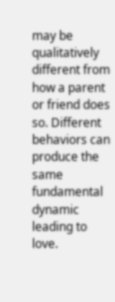may be qualitatively different from how a parent or friend does so. Different behaviors can produce the same fundamental dynamic leading to love.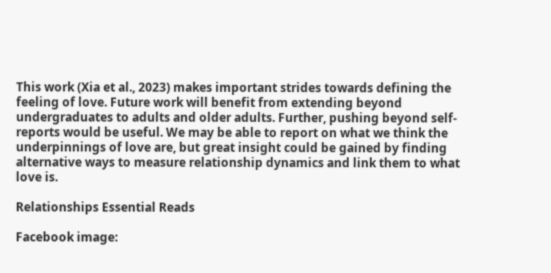This work (Xia et al., 2023) makes important strides towards defining the feeling of love. Future work will benefit from extending beyond undergraduates to adults and older adults. Further, pushing beyond self-reports would be useful. We may be able to report on what we think the underpinnings of love are, but great insight could be gained by finding alternative ways to measure relationship dynamics and link them to what love is.

Relationships Essential Reads

Facebook image: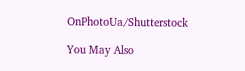OnPhotoUa/Shutterstock

You May Also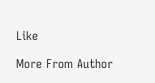Like

More From Author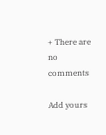+ There are no comments

Add yours